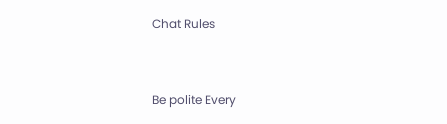Chat Rules


Be polite Every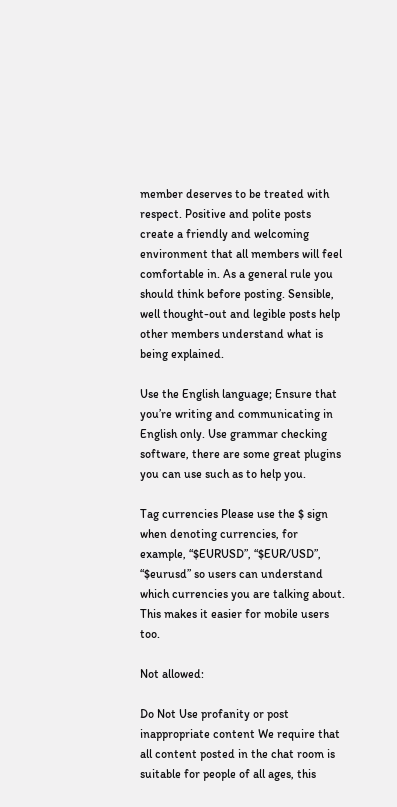member deserves to be treated with respect. Positive and polite posts create a friendly and welcoming environment that all members will feel comfortable in. As a general rule you should think before posting. Sensible, well thought-out and legible posts help other members understand what is being explained.

Use the English language; Ensure that you’re writing and communicating in English only. Use grammar checking software, there are some great plugins you can use such as to help you.

Tag currencies Please use the $ sign when denoting currencies, for example, “$EURUSD”, “$EUR/USD”, “$eurusd” so users can understand which currencies you are talking about. This makes it easier for mobile users too.

Not allowed:

Do Not Use profanity or post inappropriate content We require that all content posted in the chat room is suitable for people of all ages, this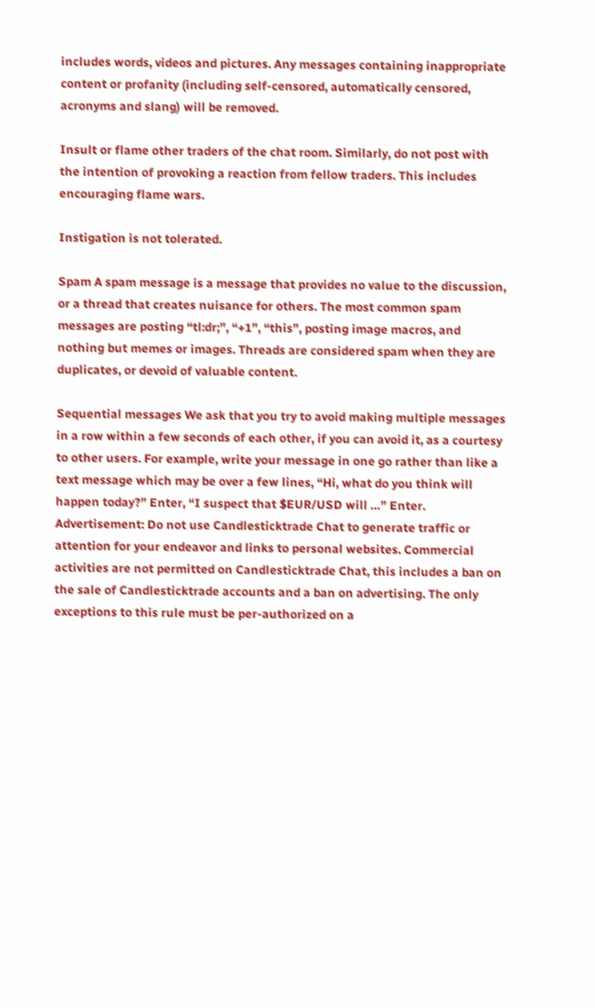includes words, videos and pictures. Any messages containing inappropriate content or profanity (including self-censored, automatically censored, acronyms and slang) will be removed.

Insult or flame other traders of the chat room. Similarly, do not post with the intention of provoking a reaction from fellow traders. This includes encouraging flame wars.

Instigation is not tolerated.

Spam A spam message is a message that provides no value to the discussion, or a thread that creates nuisance for others. The most common spam messages are posting “tl:dr;”, “+1”, “this”, posting image macros, and nothing but memes or images. Threads are considered spam when they are duplicates, or devoid of valuable content.

Sequential messages We ask that you try to avoid making multiple messages in a row within a few seconds of each other, if you can avoid it, as a courtesy to other users. For example, write your message in one go rather than like a text message which may be over a few lines, “Hi, what do you think will happen today?” Enter, “I suspect that $EUR/USD will …” Enter. Advertisement: Do not use Candlesticktrade Chat to generate traffic or attention for your endeavor and links to personal websites. Commercial activities are not permitted on Candlesticktrade Chat, this includes a ban on the sale of Candlesticktrade accounts and a ban on advertising. The only exceptions to this rule must be per-authorized on a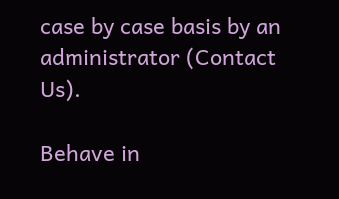case by case basis by an administrator (Contact Us).

Behave in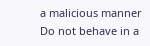a malicious manner Do not behave in a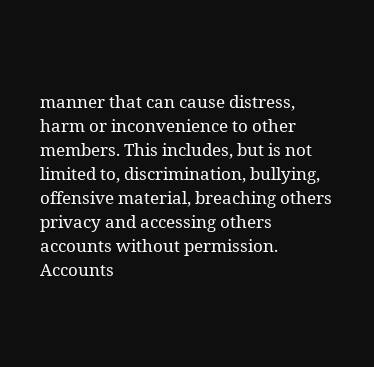manner that can cause distress, harm or inconvenience to other members. This includes, but is not limited to, discrimination, bullying, offensive material, breaching others privacy and accessing others accounts without permission. Accounts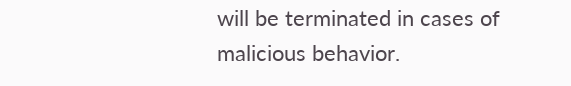will be terminated in cases of malicious behavior.